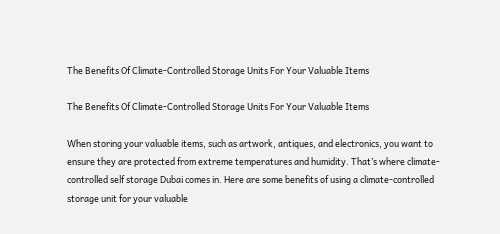The Benefits Of Climate-Controlled Storage Units For Your Valuable Items

The Benefits Of Climate-Controlled Storage Units For Your Valuable Items

When storing your valuable items, such as artwork, antiques, and electronics, you want to ensure they are protected from extreme temperatures and humidity. That’s where climate-controlled self storage Dubai comes in. Here are some benefits of using a climate-controlled storage unit for your valuable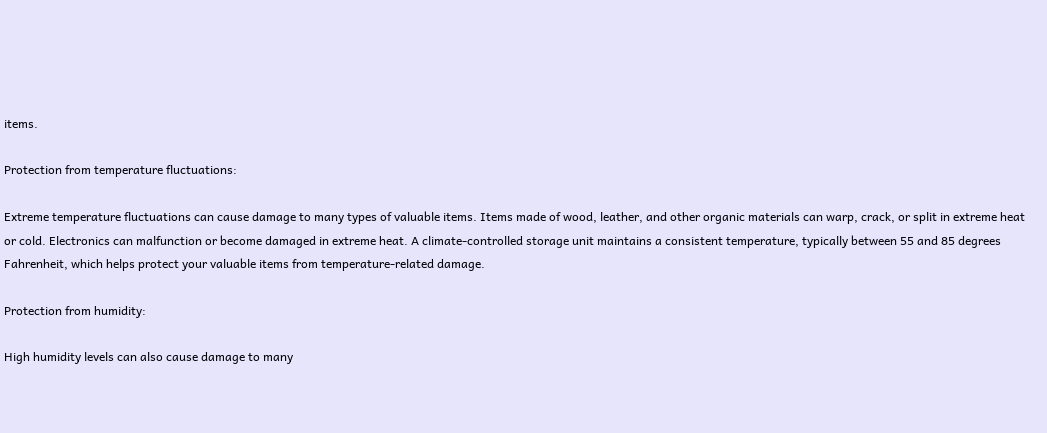items.

Protection from temperature fluctuations:

Extreme temperature fluctuations can cause damage to many types of valuable items. Items made of wood, leather, and other organic materials can warp, crack, or split in extreme heat or cold. Electronics can malfunction or become damaged in extreme heat. A climate-controlled storage unit maintains a consistent temperature, typically between 55 and 85 degrees Fahrenheit, which helps protect your valuable items from temperature-related damage.

Protection from humidity:

High humidity levels can also cause damage to many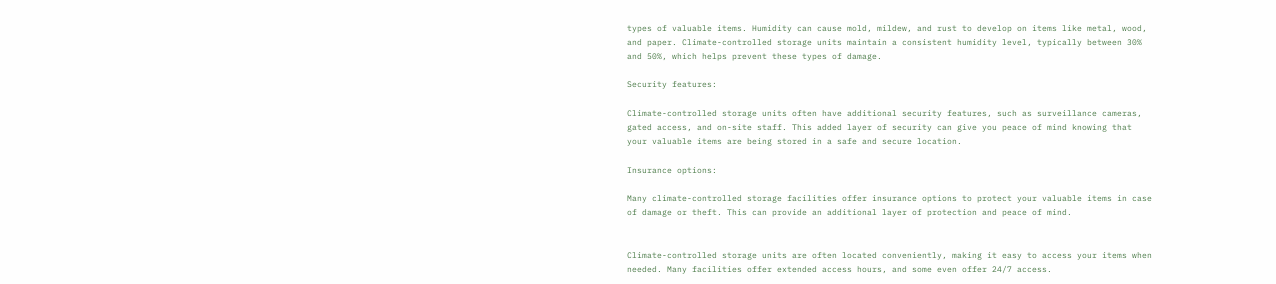types of valuable items. Humidity can cause mold, mildew, and rust to develop on items like metal, wood, and paper. Climate-controlled storage units maintain a consistent humidity level, typically between 30% and 50%, which helps prevent these types of damage.

Security features:

Climate-controlled storage units often have additional security features, such as surveillance cameras, gated access, and on-site staff. This added layer of security can give you peace of mind knowing that your valuable items are being stored in a safe and secure location.

Insurance options:

Many climate-controlled storage facilities offer insurance options to protect your valuable items in case of damage or theft. This can provide an additional layer of protection and peace of mind.


Climate-controlled storage units are often located conveniently, making it easy to access your items when needed. Many facilities offer extended access hours, and some even offer 24/7 access.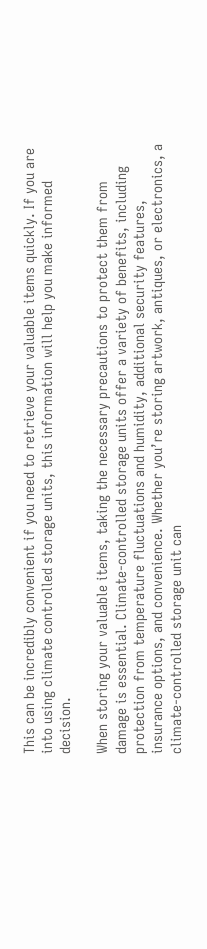This can be incredibly convenient if you need to retrieve your valuable items quickly. If you are into using climate controlled storage units, this information will help you make informed decision.

When storing your valuable items, taking the necessary precautions to protect them from damage is essential. Climate-controlled storage units offer a variety of benefits, including protection from temperature fluctuations and humidity, additional security features, insurance options, and convenience. Whether you’re storing artwork, antiques, or electronics, a climate-controlled storage unit can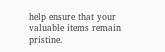help ensure that your valuable items remain pristine.